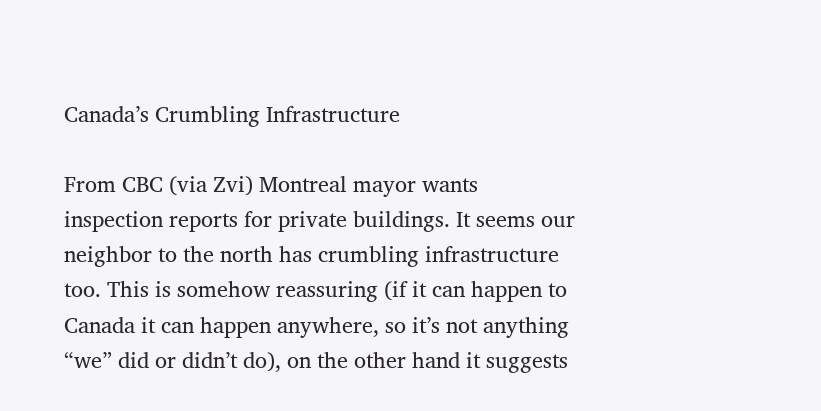Canada’s Crumbling Infrastructure

From CBC (via Zvi) Montreal mayor wants inspection reports for private buildings. It seems our neighbor to the north has crumbling infrastructure too. This is somehow reassuring (if it can happen to Canada it can happen anywhere, so it’s not anything “we” did or didn’t do), on the other hand it suggests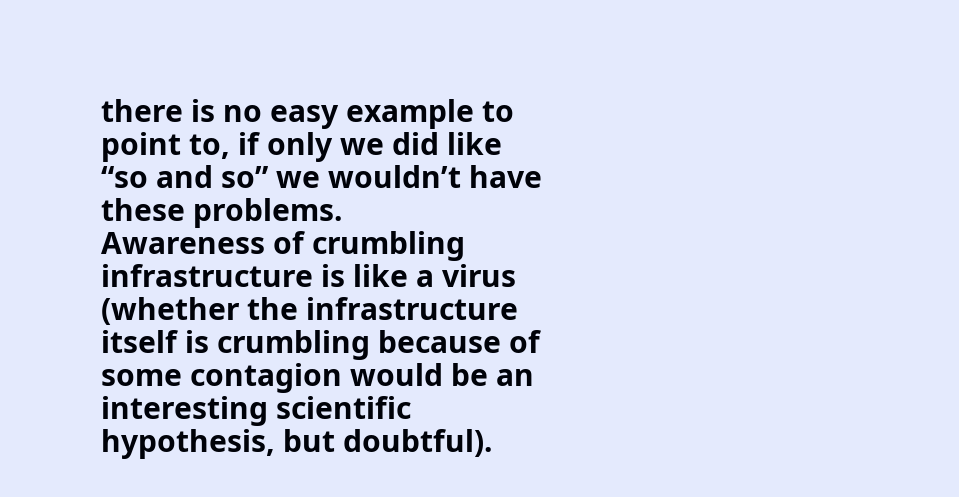there is no easy example to point to, if only we did like “so and so” we wouldn’t have these problems.
Awareness of crumbling infrastructure is like a virus (whether the infrastructure itself is crumbling because of some contagion would be an interesting scientific hypothesis, but doubtful).